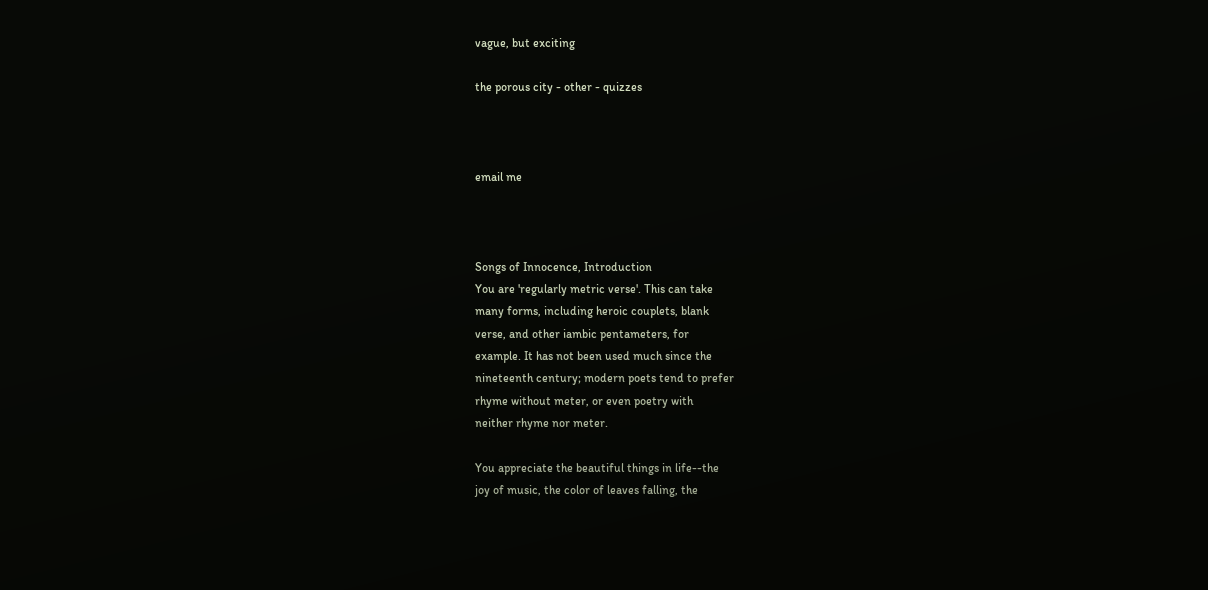vague, but exciting

the porous city - other - quizzes



email me



Songs of Innocence, Introduction
You are 'regularly metric verse'. This can take
many forms, including heroic couplets, blank
verse, and other iambic pentameters, for
example. It has not been used much since the
nineteenth century; modern poets tend to prefer
rhyme without meter, or even poetry with
neither rhyme nor meter.

You appreciate the beautiful things in life--the
joy of music, the color of leaves falling, the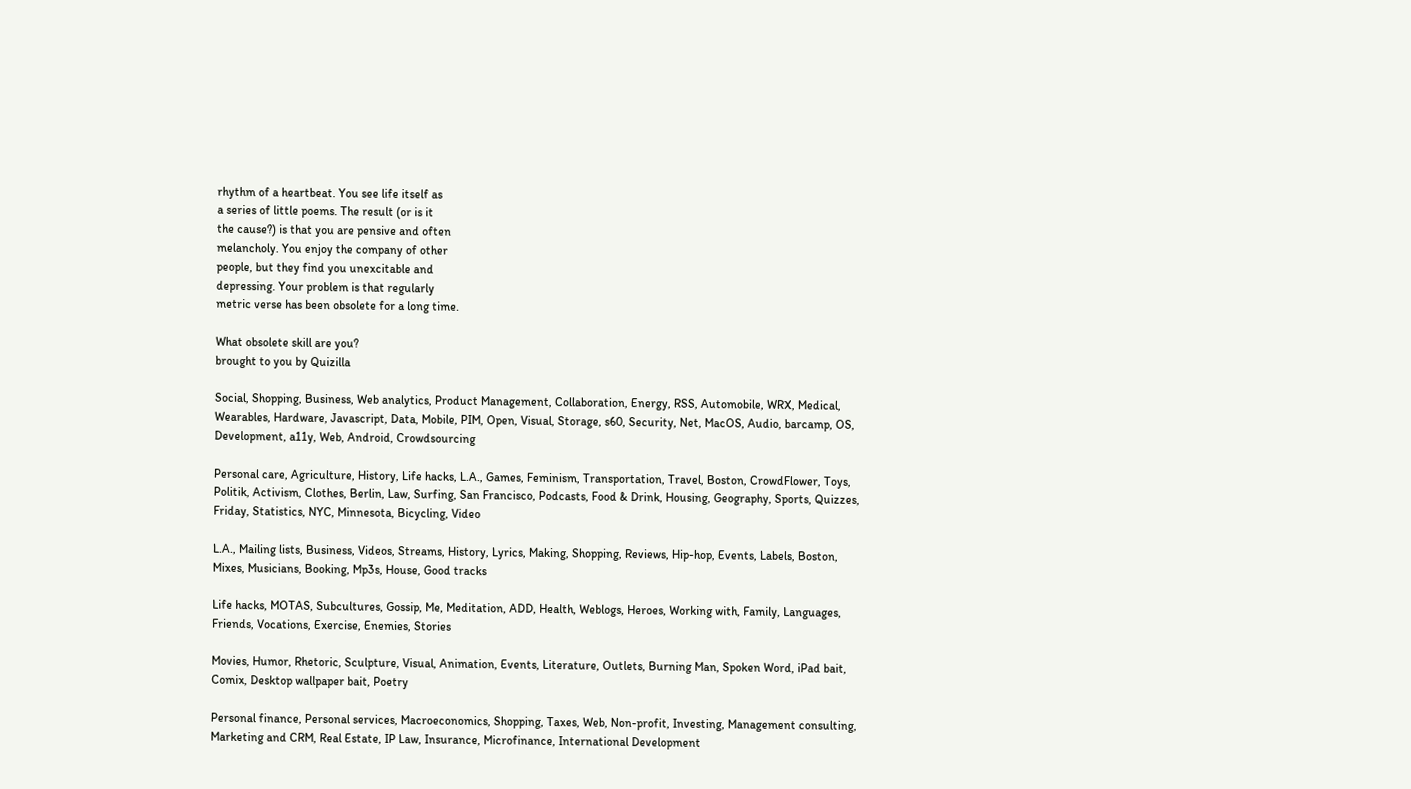rhythm of a heartbeat. You see life itself as
a series of little poems. The result (or is it
the cause?) is that you are pensive and often
melancholy. You enjoy the company of other
people, but they find you unexcitable and
depressing. Your problem is that regularly
metric verse has been obsolete for a long time.

What obsolete skill are you?
brought to you by Quizilla

Social, Shopping, Business, Web analytics, Product Management, Collaboration, Energy, RSS, Automobile, WRX, Medical, Wearables, Hardware, Javascript, Data, Mobile, PIM, Open, Visual, Storage, s60, Security, Net, MacOS, Audio, barcamp, OS, Development, a11y, Web, Android, Crowdsourcing

Personal care, Agriculture, History, Life hacks, L.A., Games, Feminism, Transportation, Travel, Boston, CrowdFlower, Toys, Politik, Activism, Clothes, Berlin, Law, Surfing, San Francisco, Podcasts, Food & Drink, Housing, Geography, Sports, Quizzes, Friday, Statistics, NYC, Minnesota, Bicycling, Video

L.A., Mailing lists, Business, Videos, Streams, History, Lyrics, Making, Shopping, Reviews, Hip-hop, Events, Labels, Boston, Mixes, Musicians, Booking, Mp3s, House, Good tracks

Life hacks, MOTAS, Subcultures, Gossip, Me, Meditation, ADD, Health, Weblogs, Heroes, Working with, Family, Languages, Friends, Vocations, Exercise, Enemies, Stories

Movies, Humor, Rhetoric, Sculpture, Visual, Animation, Events, Literature, Outlets, Burning Man, Spoken Word, iPad bait, Comix, Desktop wallpaper bait, Poetry

Personal finance, Personal services, Macroeconomics, Shopping, Taxes, Web, Non-profit, Investing, Management consulting, Marketing and CRM, Real Estate, IP Law, Insurance, Microfinance, International Development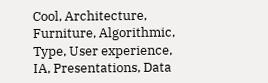Cool, Architecture, Furniture, Algorithmic, Type, User experience, IA, Presentations, Data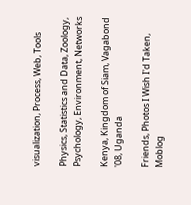visualization, Process, Web, Tools

Physics, Statistics and Data, Zoology, Psychology, Environment, Networks

Kenya, Kingdom of Siam, Vagabond '08, Uganda

Friends, Photos I Wish I'd Taken, Moblog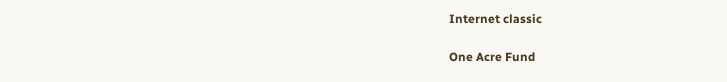Internet classic

One Acre Fund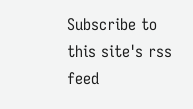Subscribe to this site's rss feed